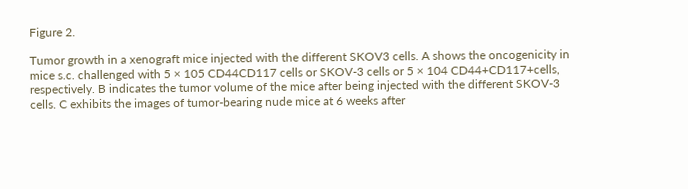Figure 2.

Tumor growth in a xenograft mice injected with the different SKOV3 cells. A shows the oncogenicity in mice s.c. challenged with 5 × 105 CD44CD117 cells or SKOV-3 cells or 5 × 104 CD44+CD117+cells, respectively. B indicates the tumor volume of the mice after being injected with the different SKOV-3 cells. C exhibits the images of tumor-bearing nude mice at 6 weeks after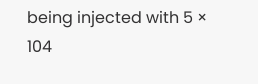being injected with 5 × 104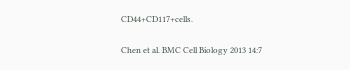CD44+CD117+cells.

Chen et al. BMC Cell Biology 2013 14:7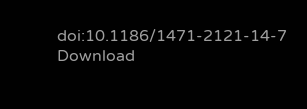doi:10.1186/1471-2121-14-7
Download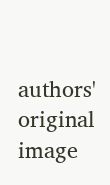authors' original image